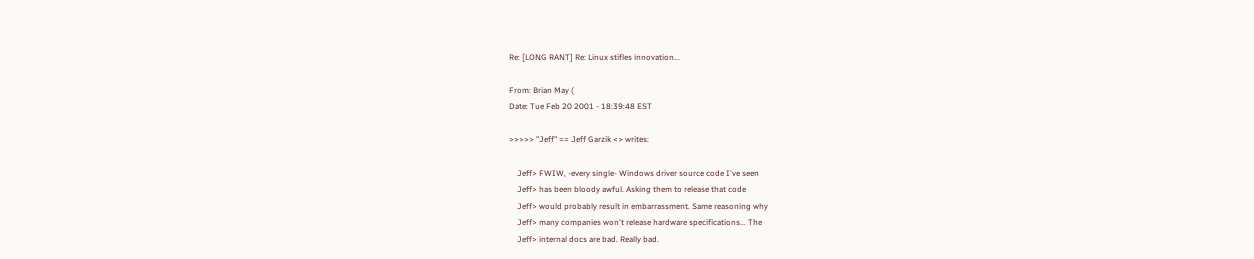Re: [LONG RANT] Re: Linux stifles innovation...

From: Brian May (
Date: Tue Feb 20 2001 - 18:39:48 EST

>>>>> "Jeff" == Jeff Garzik <> writes:

    Jeff> FWIW, -every single- Windows driver source code I've seen
    Jeff> has been bloody awful. Asking them to release that code
    Jeff> would probably result in embarrassment. Same reasoning why
    Jeff> many companies won't release hardware specifications... The
    Jeff> internal docs are bad. Really bad.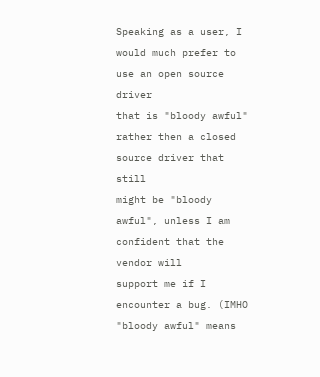Speaking as a user, I would much prefer to use an open source driver
that is "bloody awful" rather then a closed source driver that still
might be "bloody awful", unless I am confident that the vendor will
support me if I encounter a bug. (IMHO "bloody awful" means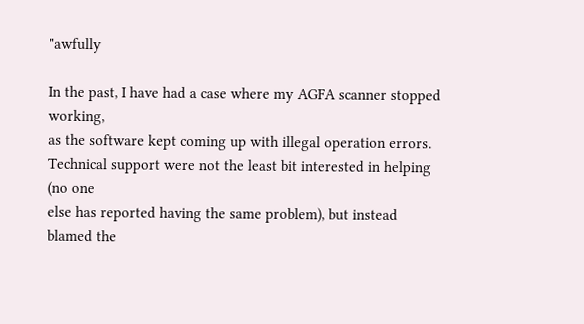"awfully

In the past, I have had a case where my AGFA scanner stopped working,
as the software kept coming up with illegal operation errors.
Technical support were not the least bit interested in helping (no one
else has reported having the same problem), but instead blamed the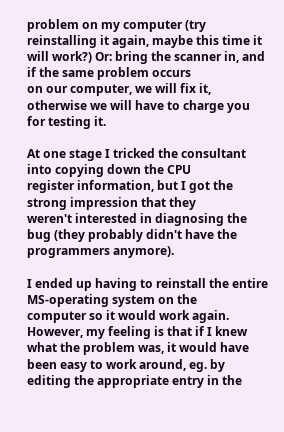problem on my computer (try reinstalling it again, maybe this time it
will work?) Or: bring the scanner in, and if the same problem occurs
on our computer, we will fix it, otherwise we will have to charge you
for testing it.

At one stage I tricked the consultant into copying down the CPU
register information, but I got the strong impression that they
weren't interested in diagnosing the bug (they probably didn't have the
programmers anymore).

I ended up having to reinstall the entire MS-operating system on the
computer so it would work again. However, my feeling is that if I knew
what the problem was, it would have been easy to work around, eg. by
editing the appropriate entry in the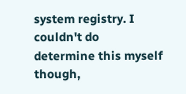system registry. I couldn't do
determine this myself though,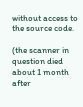without access to the source code.

(the scanner in question died about 1 month after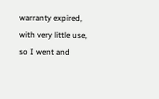warranty expired,
with very little use, so I went and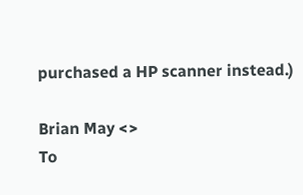purchased a HP scanner instead.)

Brian May <>
To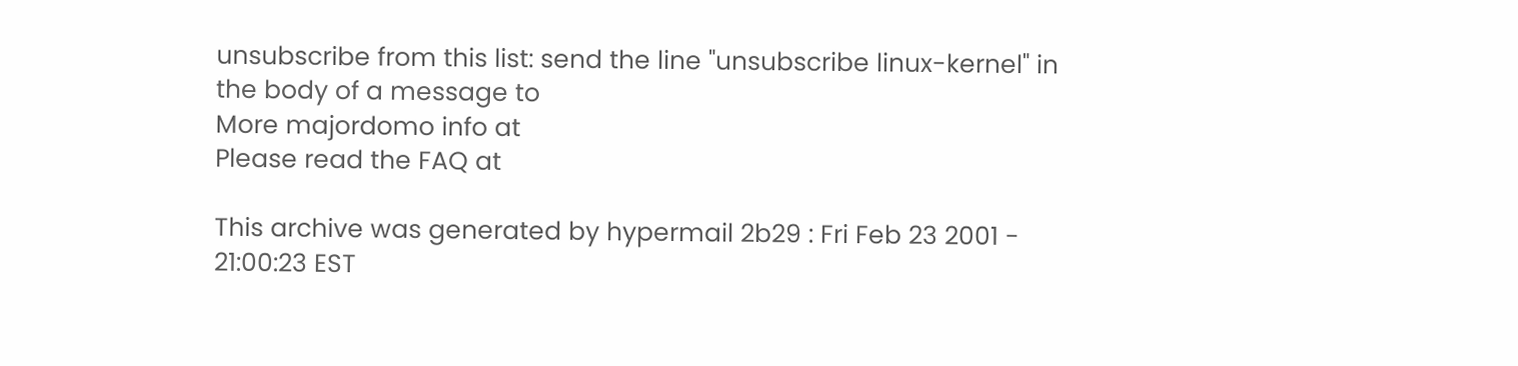unsubscribe from this list: send the line "unsubscribe linux-kernel" in
the body of a message to
More majordomo info at
Please read the FAQ at

This archive was generated by hypermail 2b29 : Fri Feb 23 2001 - 21:00:23 EST